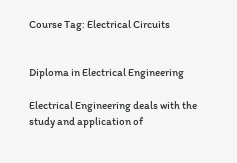Course Tag: Electrical Circuits


Diploma in Electrical Engineering

Electrical Engineering deals with the study and application of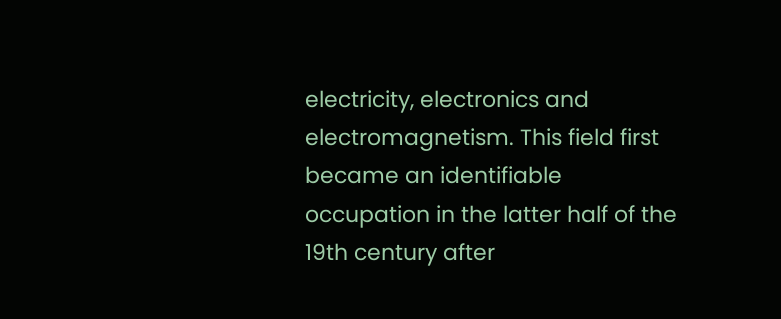electricity, electronics and electromagnetism. This field first became an identifiable occupation in the latter half of the 19th century after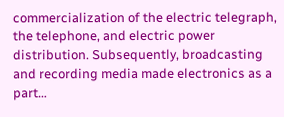commercialization of the electric telegraph, the telephone, and electric power distribution. Subsequently, broadcasting and recording media made electronics as a part…